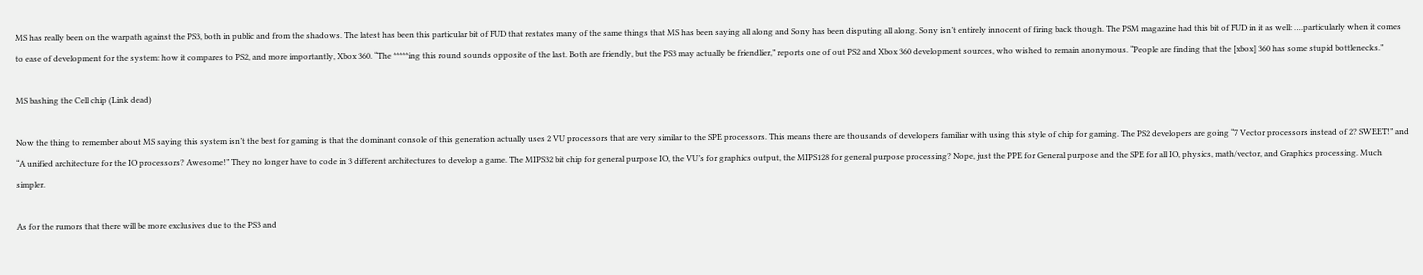MS has really been on the warpath against the PS3, both in public and from the shadows. The latest has been this particular bit of FUD that restates many of the same things that MS has been saying all along and Sony has been disputing all along. Sony isn’t entirely innocent of firing back though. The PSM magazine had this bit of FUD in it as well: ….particularly when it comes to ease of development for the system: how it compares to PS2, and more importantly, Xbox 360. “The *****ing this round sounds opposite of the last. Both are friendly, but the PS3 may actually be friendlier,” reports one of out PS2 and Xbox 360 development sources, who wished to remain anonymous. “People are finding that the [xbox] 360 has some stupid bottlenecks.”

MS bashing the Cell chip (Link dead)

Now the thing to remember about MS saying this system isn’t the best for gaming is that the dominant console of this generation actually uses 2 VU processors that are very similar to the SPE processors. This means there are thousands of developers familiar with using this style of chip for gaming. The PS2 developers are going “7 Vector processors instead of 2? SWEET!” and “A unified architecture for the IO processors? Awesome!” They no longer have to code in 3 different architectures to develop a game. The MIPS32 bit chip for general purpose IO, the VU’s for graphics output, the MIPS128 for general purpose processing? Nope, just the PPE for General purpose and the SPE for all IO, physics, math/vector, and Graphics processing. Much simpler.

As for the rumors that there will be more exclusives due to the PS3 and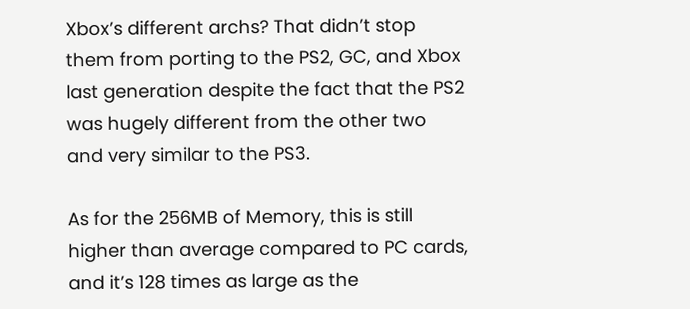Xbox’s different archs? That didn’t stop them from porting to the PS2, GC, and Xbox last generation despite the fact that the PS2 was hugely different from the other two and very similar to the PS3.

As for the 256MB of Memory, this is still higher than average compared to PC cards, and it’s 128 times as large as the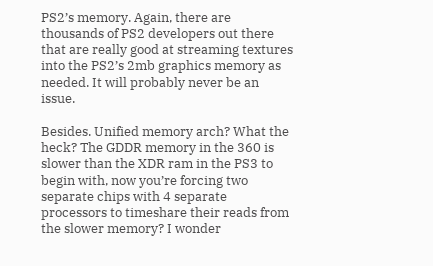PS2’s memory. Again, there are thousands of PS2 developers out there that are really good at streaming textures into the PS2’s 2mb graphics memory as needed. It will probably never be an issue.

Besides. Unified memory arch? What the heck? The GDDR memory in the 360 is slower than the XDR ram in the PS3 to begin with, now you’re forcing two separate chips with 4 separate processors to timeshare their reads from the slower memory? I wonder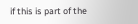if this is part of the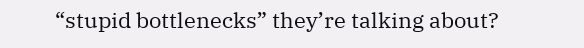“stupid bottlenecks” they’re talking about?